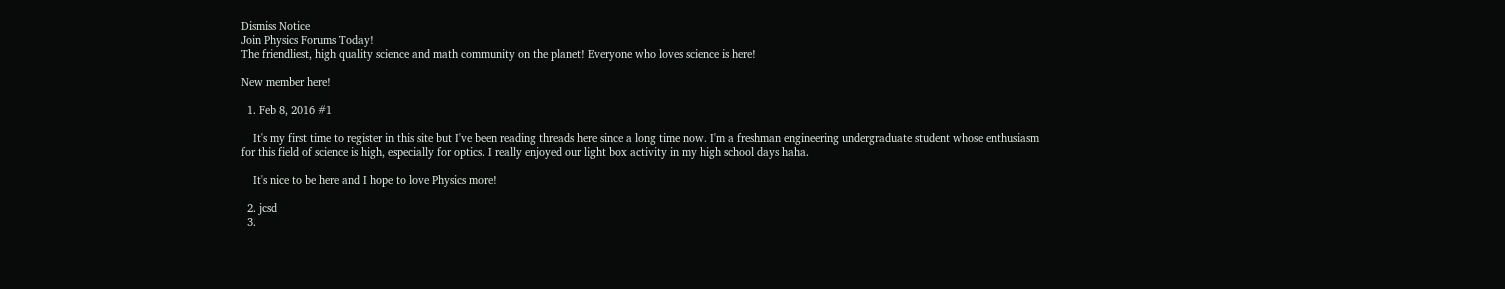Dismiss Notice
Join Physics Forums Today!
The friendliest, high quality science and math community on the planet! Everyone who loves science is here!

New member here!

  1. Feb 8, 2016 #1

    It's my first time to register in this site but I've been reading threads here since a long time now. I'm a freshman engineering undergraduate student whose enthusiasm for this field of science is high, especially for optics. I really enjoyed our light box activity in my high school days haha.

    It's nice to be here and I hope to love Physics more!

  2. jcsd
  3.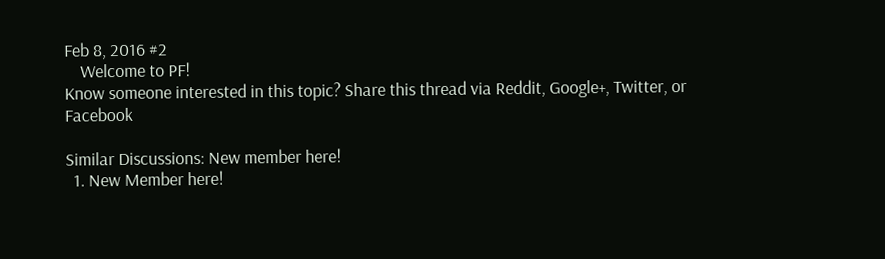Feb 8, 2016 #2
    Welcome to PF!
Know someone interested in this topic? Share this thread via Reddit, Google+, Twitter, or Facebook

Similar Discussions: New member here!
  1. New Member here!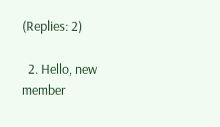(Replies: 2)

  2. Hello, new member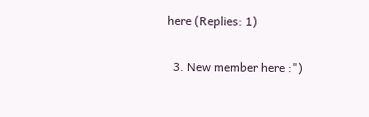here (Replies: 1)

  3. New member here :")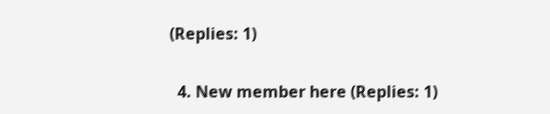(Replies: 1)

  4. New member here (Replies: 1)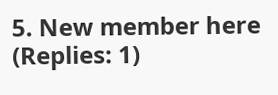5. New member here (Replies: 1)